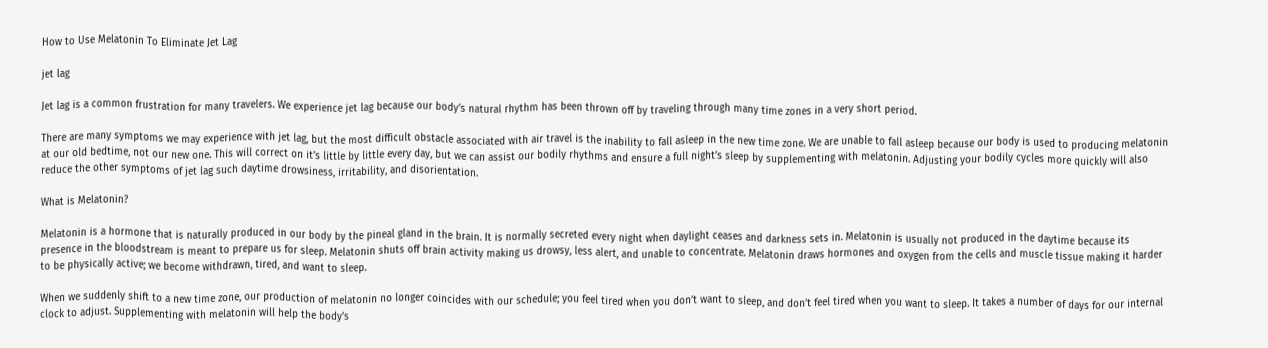How to Use Melatonin To Eliminate Jet Lag

jet lag

Jet lag is a common frustration for many travelers. We experience jet lag because our body’s natural rhythm has been thrown off by traveling through many time zones in a very short period.

There are many symptoms we may experience with jet lag, but the most difficult obstacle associated with air travel is the inability to fall asleep in the new time zone. We are unable to fall asleep because our body is used to producing melatonin at our old bedtime, not our new one. This will correct on it’s little by little every day, but we can assist our bodily rhythms and ensure a full night’s sleep by supplementing with melatonin. Adjusting your bodily cycles more quickly will also reduce the other symptoms of jet lag such daytime drowsiness, irritability, and disorientation.

What is Melatonin?

Melatonin is a hormone that is naturally produced in our body by the pineal gland in the brain. It is normally secreted every night when daylight ceases and darkness sets in. Melatonin is usually not produced in the daytime because its presence in the bloodstream is meant to prepare us for sleep. Melatonin shuts off brain activity making us drowsy, less alert, and unable to concentrate. Melatonin draws hormones and oxygen from the cells and muscle tissue making it harder to be physically active; we become withdrawn, tired, and want to sleep.

When we suddenly shift to a new time zone, our production of melatonin no longer coincides with our schedule; you feel tired when you don’t want to sleep, and don’t feel tired when you want to sleep. It takes a number of days for our internal clock to adjust. Supplementing with melatonin will help the body’s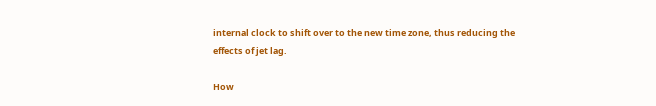internal clock to shift over to the new time zone, thus reducing the effects of jet lag.

How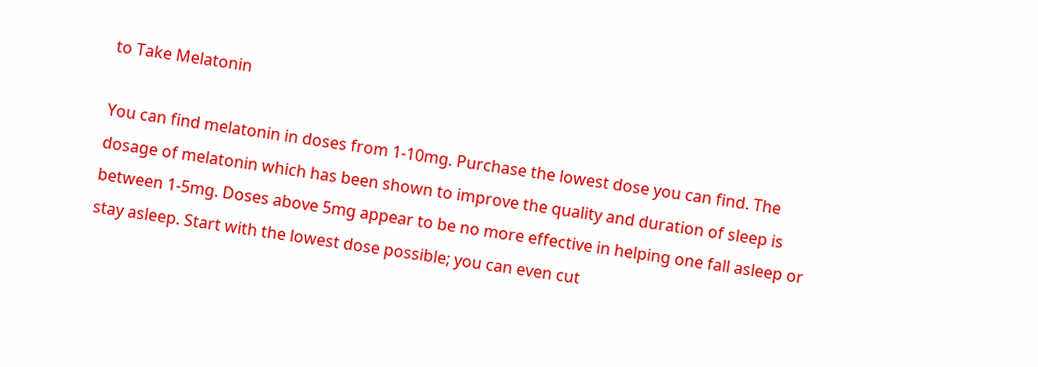to Take Melatonin

You can find melatonin in doses from 1-10mg. Purchase the lowest dose you can find. The dosage of melatonin which has been shown to improve the quality and duration of sleep is between 1-5mg. Doses above 5mg appear to be no more effective in helping one fall asleep or stay asleep. Start with the lowest dose possible; you can even cut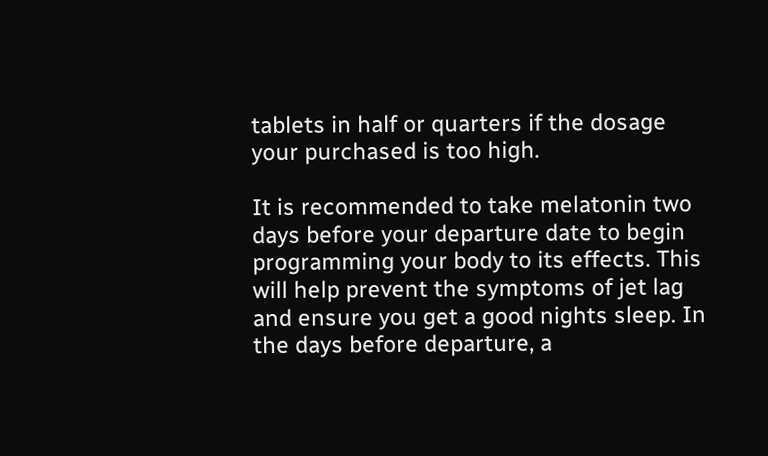tablets in half or quarters if the dosage your purchased is too high.

It is recommended to take melatonin two days before your departure date to begin programming your body to its effects. This will help prevent the symptoms of jet lag and ensure you get a good nights sleep. In the days before departure, a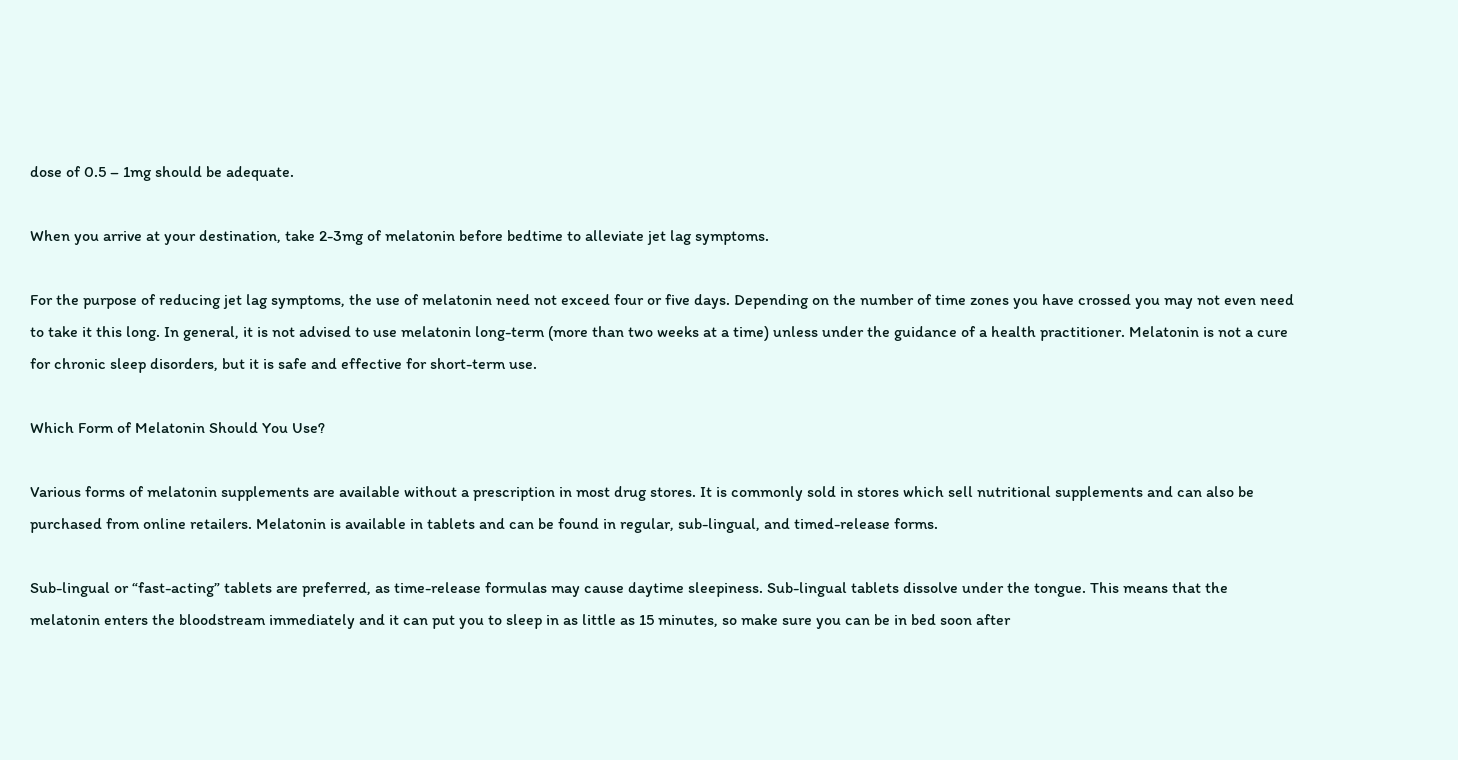dose of 0.5 – 1mg should be adequate.

When you arrive at your destination, take 2-3mg of melatonin before bedtime to alleviate jet lag symptoms.

For the purpose of reducing jet lag symptoms, the use of melatonin need not exceed four or five days. Depending on the number of time zones you have crossed you may not even need to take it this long. In general, it is not advised to use melatonin long-term (more than two weeks at a time) unless under the guidance of a health practitioner. Melatonin is not a cure for chronic sleep disorders, but it is safe and effective for short-term use.

Which Form of Melatonin Should You Use?

Various forms of melatonin supplements are available without a prescription in most drug stores. It is commonly sold in stores which sell nutritional supplements and can also be purchased from online retailers. Melatonin is available in tablets and can be found in regular, sub-lingual, and timed-release forms.

Sub-lingual or “fast-acting” tablets are preferred, as time-release formulas may cause daytime sleepiness. Sub-lingual tablets dissolve under the tongue. This means that the melatonin enters the bloodstream immediately and it can put you to sleep in as little as 15 minutes, so make sure you can be in bed soon after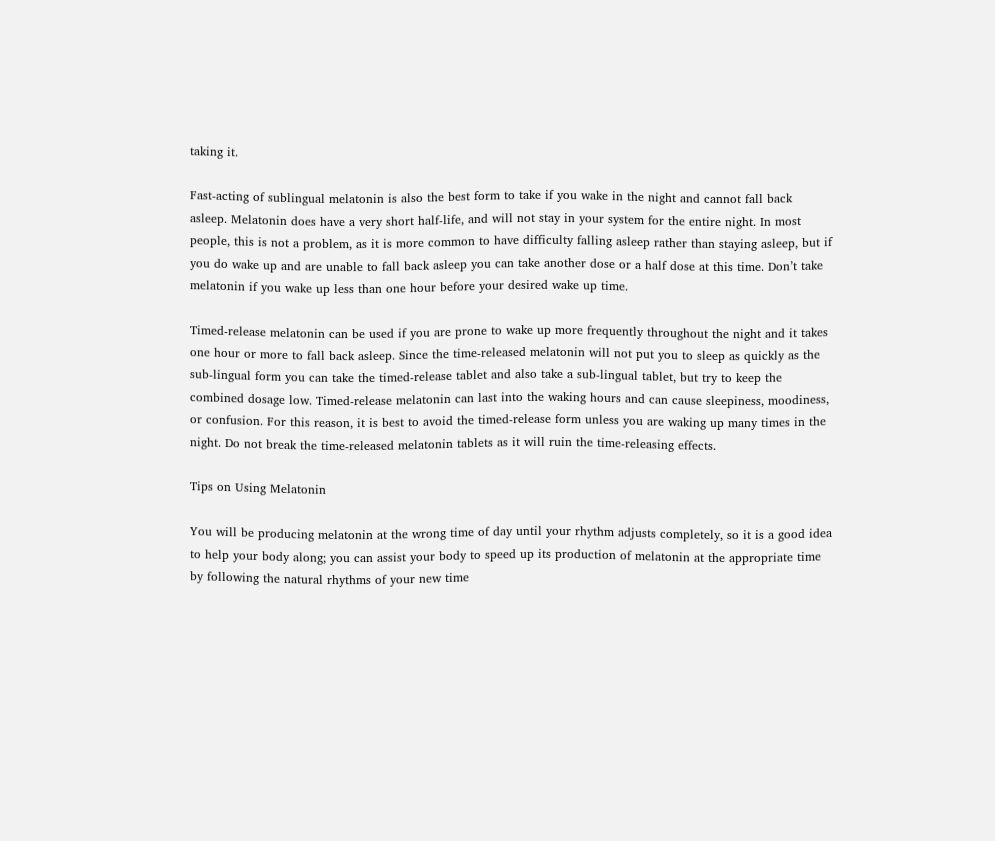taking it.

Fast-acting of sublingual melatonin is also the best form to take if you wake in the night and cannot fall back asleep. Melatonin does have a very short half-life, and will not stay in your system for the entire night. In most people, this is not a problem, as it is more common to have difficulty falling asleep rather than staying asleep, but if you do wake up and are unable to fall back asleep you can take another dose or a half dose at this time. Don’t take melatonin if you wake up less than one hour before your desired wake up time.

Timed-release melatonin can be used if you are prone to wake up more frequently throughout the night and it takes one hour or more to fall back asleep. Since the time-released melatonin will not put you to sleep as quickly as the sub-lingual form you can take the timed-release tablet and also take a sub-lingual tablet, but try to keep the combined dosage low. Timed-release melatonin can last into the waking hours and can cause sleepiness, moodiness, or confusion. For this reason, it is best to avoid the timed-release form unless you are waking up many times in the night. Do not break the time-released melatonin tablets as it will ruin the time-releasing effects.

Tips on Using Melatonin

You will be producing melatonin at the wrong time of day until your rhythm adjusts completely, so it is a good idea to help your body along; you can assist your body to speed up its production of melatonin at the appropriate time by following the natural rhythms of your new time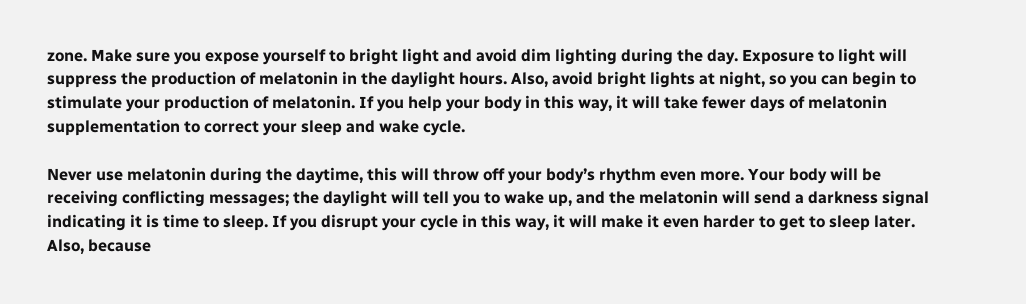zone. Make sure you expose yourself to bright light and avoid dim lighting during the day. Exposure to light will suppress the production of melatonin in the daylight hours. Also, avoid bright lights at night, so you can begin to stimulate your production of melatonin. If you help your body in this way, it will take fewer days of melatonin supplementation to correct your sleep and wake cycle.

Never use melatonin during the daytime, this will throw off your body’s rhythm even more. Your body will be receiving conflicting messages; the daylight will tell you to wake up, and the melatonin will send a darkness signal indicating it is time to sleep. If you disrupt your cycle in this way, it will make it even harder to get to sleep later. Also, because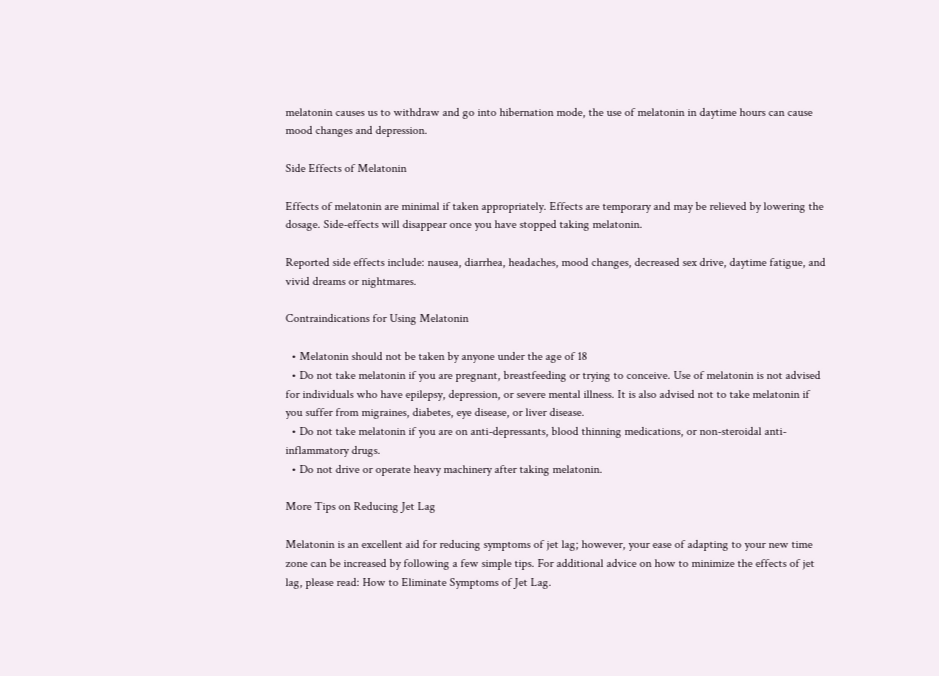melatonin causes us to withdraw and go into hibernation mode, the use of melatonin in daytime hours can cause mood changes and depression.

Side Effects of Melatonin

Effects of melatonin are minimal if taken appropriately. Effects are temporary and may be relieved by lowering the dosage. Side-effects will disappear once you have stopped taking melatonin.

Reported side effects include: nausea, diarrhea, headaches, mood changes, decreased sex drive, daytime fatigue, and vivid dreams or nightmares.

Contraindications for Using Melatonin

  • Melatonin should not be taken by anyone under the age of 18
  • Do not take melatonin if you are pregnant, breastfeeding or trying to conceive. Use of melatonin is not advised for individuals who have epilepsy, depression, or severe mental illness. It is also advised not to take melatonin if you suffer from migraines, diabetes, eye disease, or liver disease.
  • Do not take melatonin if you are on anti-depressants, blood thinning medications, or non-steroidal anti-inflammatory drugs.
  • Do not drive or operate heavy machinery after taking melatonin.

More Tips on Reducing Jet Lag

Melatonin is an excellent aid for reducing symptoms of jet lag; however, your ease of adapting to your new time zone can be increased by following a few simple tips. For additional advice on how to minimize the effects of jet lag, please read: How to Eliminate Symptoms of Jet Lag.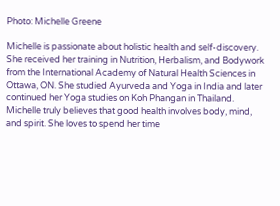Photo: Michelle Greene

Michelle is passionate about holistic health and self-discovery. She received her training in Nutrition, Herbalism, and Bodywork from the International Academy of Natural Health Sciences in Ottawa, ON. She studied Ayurveda and Yoga in India and later continued her Yoga studies on Koh Phangan in Thailand. Michelle truly believes that good health involves body, mind, and spirit. She loves to spend her time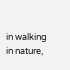in walking in nature,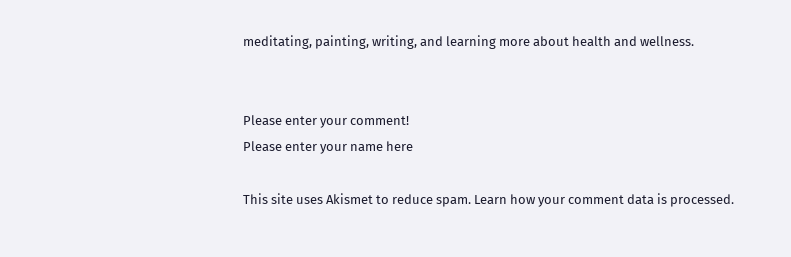meditating, painting, writing, and learning more about health and wellness.


Please enter your comment!
Please enter your name here

This site uses Akismet to reduce spam. Learn how your comment data is processed.